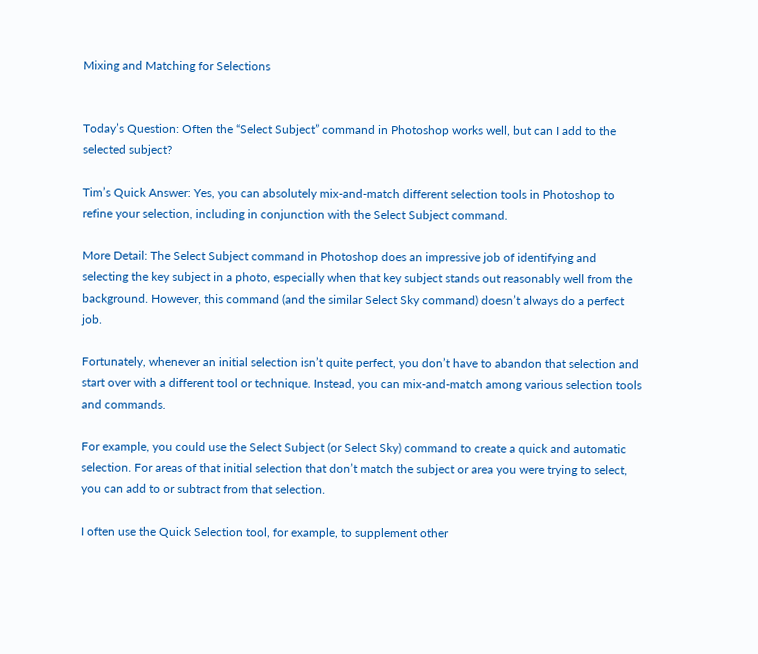Mixing and Matching for Selections


Today’s Question: Often the “Select Subject” command in Photoshop works well, but can I add to the selected subject?

Tim’s Quick Answer: Yes, you can absolutely mix-and-match different selection tools in Photoshop to refine your selection, including in conjunction with the Select Subject command.

More Detail: The Select Subject command in Photoshop does an impressive job of identifying and selecting the key subject in a photo, especially when that key subject stands out reasonably well from the background. However, this command (and the similar Select Sky command) doesn’t always do a perfect job.

Fortunately, whenever an initial selection isn’t quite perfect, you don’t have to abandon that selection and start over with a different tool or technique. Instead, you can mix-and-match among various selection tools and commands.

For example, you could use the Select Subject (or Select Sky) command to create a quick and automatic selection. For areas of that initial selection that don’t match the subject or area you were trying to select, you can add to or subtract from that selection.

I often use the Quick Selection tool, for example, to supplement other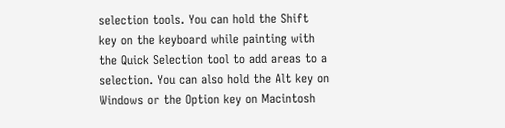selection tools. You can hold the Shift key on the keyboard while painting with the Quick Selection tool to add areas to a selection. You can also hold the Alt key on Windows or the Option key on Macintosh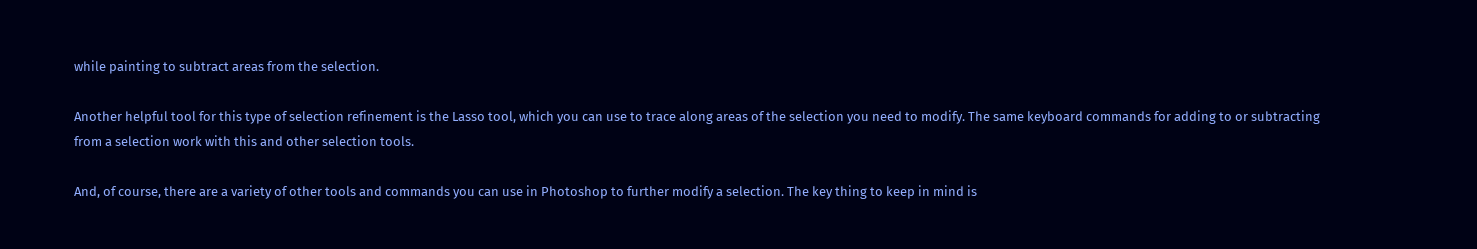while painting to subtract areas from the selection.

Another helpful tool for this type of selection refinement is the Lasso tool, which you can use to trace along areas of the selection you need to modify. The same keyboard commands for adding to or subtracting from a selection work with this and other selection tools.

And, of course, there are a variety of other tools and commands you can use in Photoshop to further modify a selection. The key thing to keep in mind is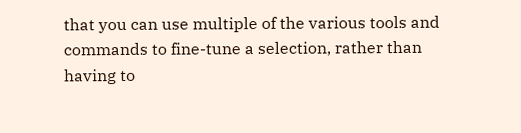that you can use multiple of the various tools and commands to fine-tune a selection, rather than having to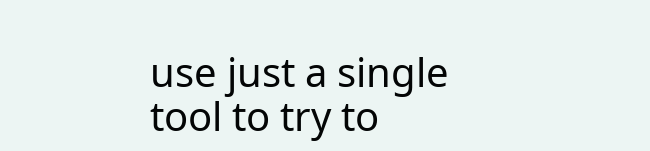use just a single tool to try to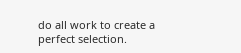do all work to create a perfect selection.